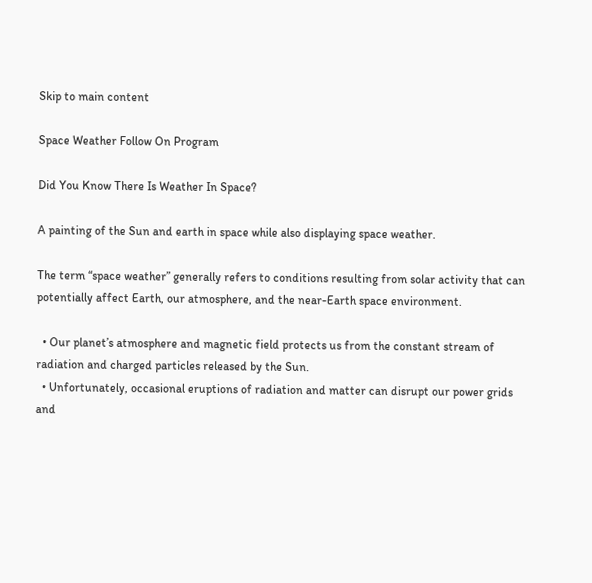Skip to main content

Space Weather Follow On Program

Did You Know There Is Weather In Space?

A painting of the Sun and earth in space while also displaying space weather.

The term “space weather” generally refers to conditions resulting from solar activity that can potentially affect Earth, our atmosphere, and the near-Earth space environment.

  • Our planet’s atmosphere and magnetic field protects us from the constant stream of radiation and charged particles released by the Sun.
  • Unfortunately, occasional eruptions of radiation and matter can disrupt our power grids and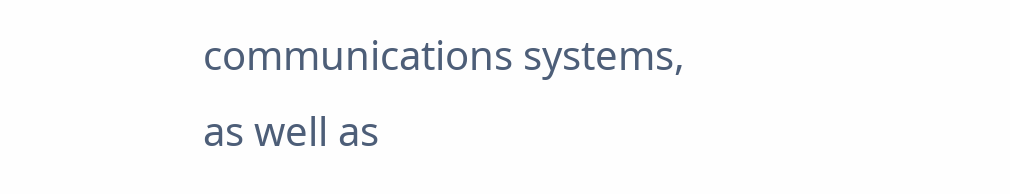communications systems, as well as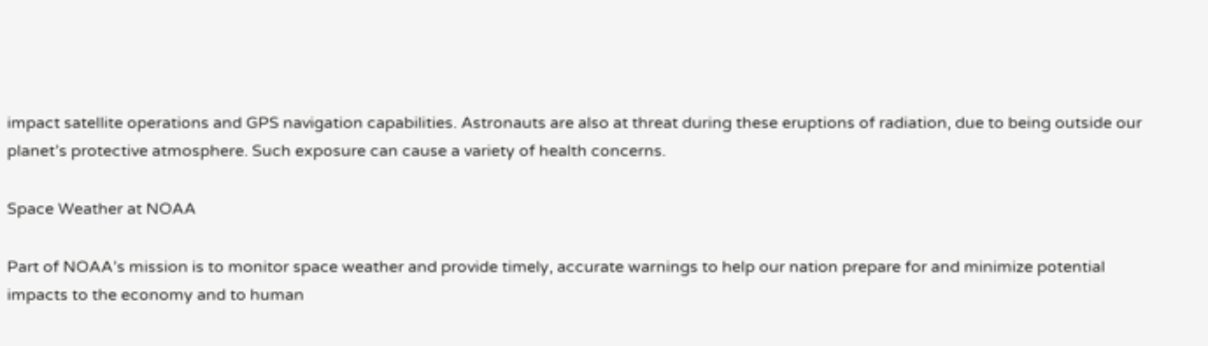impact satellite operations and GPS navigation capabilities. Astronauts are also at threat during these eruptions of radiation, due to being outside our planet’s protective atmosphere. Such exposure can cause a variety of health concerns.

Space Weather at NOAA

Part of NOAA’s mission is to monitor space weather and provide timely, accurate warnings to help our nation prepare for and minimize potential impacts to the economy and to human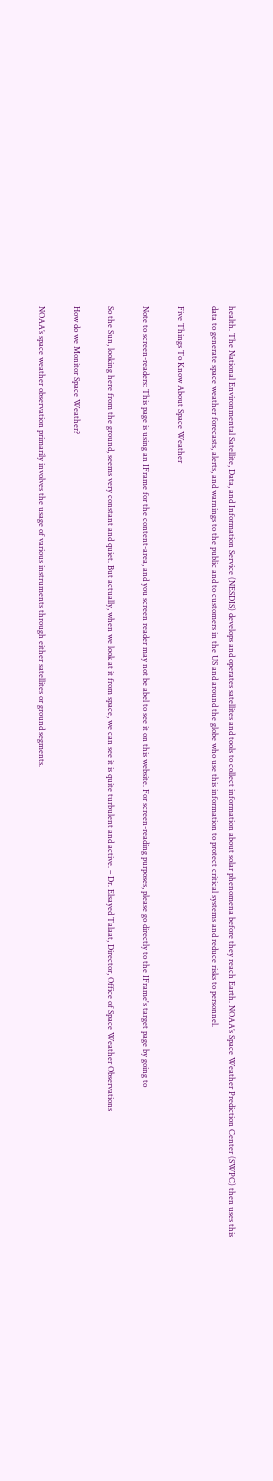health. The National Environmental Satellite, Data, and Information Service (NESDIS) develops and operates satellites and tools to collect information about solar phenomena before they reach Earth. NOAA’s Space Weather Prediction Center (SWPC) then uses this data to generate space weather forecasts, alerts, and warnings to the public and to customers in the US and around the globe who use this information to protect critical systems and reduce risks to personnel.

Five Things To Know About Space Weather

Note to screen-readers: This page is using an IFrame for the content-area, and you screen reader may not be abel to see it on this website. For screen-reading purposes, please go directly to the IFrame's target page by going to

So the Sun, looking here from the ground, seems very constant and quiet. But actually, when we look at it from space, we can see it is quite turbulent and active. – Dr. Elsayed Talaat, Director, Office of Space Weather Observations

How do we Monitor Space Weather?

NOAA’s space weather observation primarily involves the usage of various instruments through either satellites or ground segments.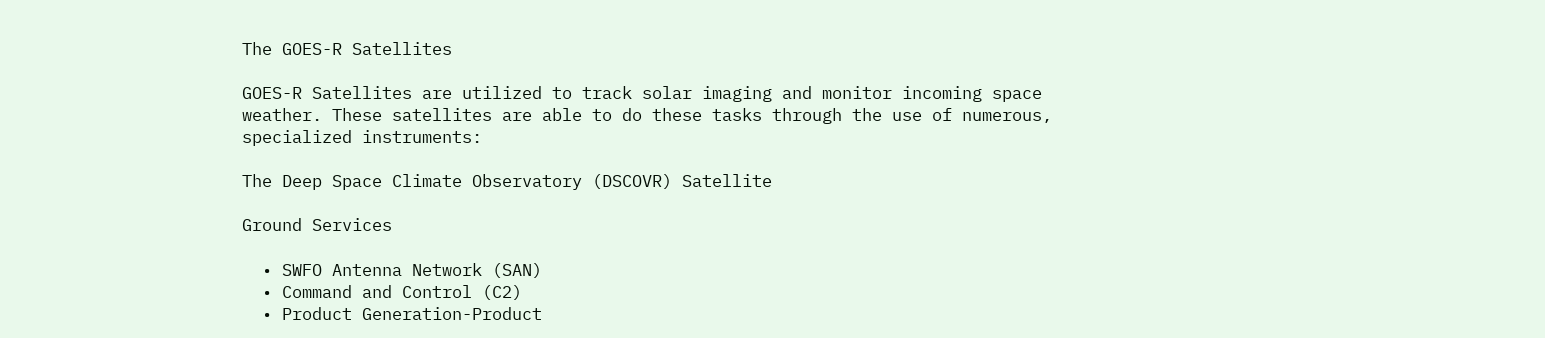The GOES-R Satellites

GOES-R Satellites are utilized to track solar imaging and monitor incoming space weather. These satellites are able to do these tasks through the use of numerous, specialized instruments:

The Deep Space Climate Observatory (DSCOVR) Satellite

Ground Services

  • SWFO Antenna Network (SAN)
  • Command and Control (C2)
  • Product Generation-Product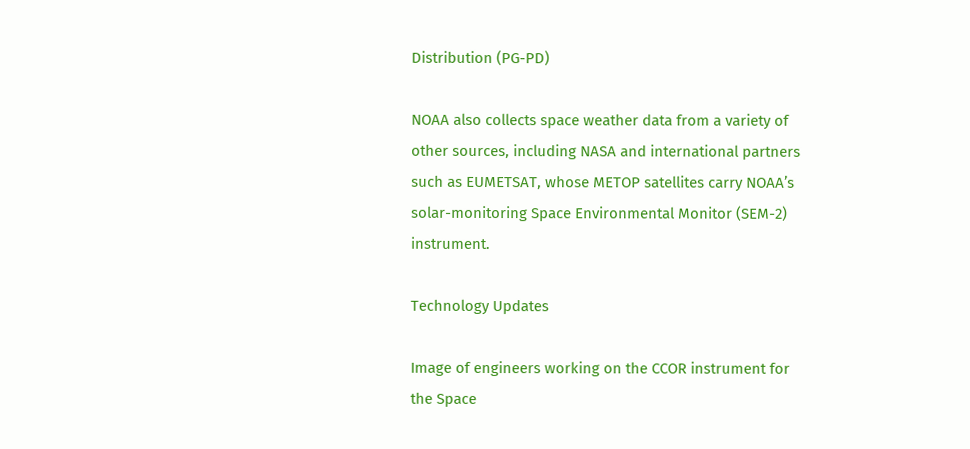Distribution (PG-PD)

NOAA also collects space weather data from a variety of other sources, including NASA and international partners such as EUMETSAT, whose METOP satellites carry NOAA’s solar-monitoring Space Environmental Monitor (SEM-2) instrument.

Technology Updates

Image of engineers working on the CCOR instrument for the Space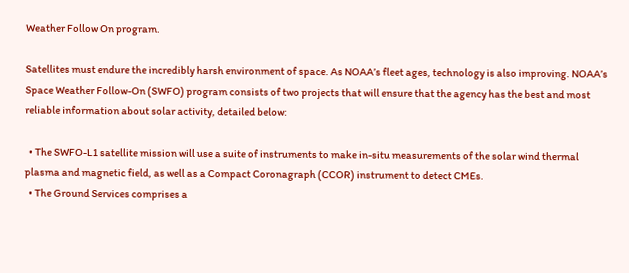Weather Follow On program.

Satellites must endure the incredibly harsh environment of space. As NOAA’s fleet ages, technology is also improving. NOAA’s Space Weather Follow-On (SWFO) program consists of two projects that will ensure that the agency has the best and most reliable information about solar activity, detailed below:

  • The SWFO-L1 satellite mission will use a suite of instruments to make in-situ measurements of the solar wind thermal plasma and magnetic field, as well as a Compact Coronagraph (CCOR) instrument to detect CMEs.
  • The Ground Services comprises a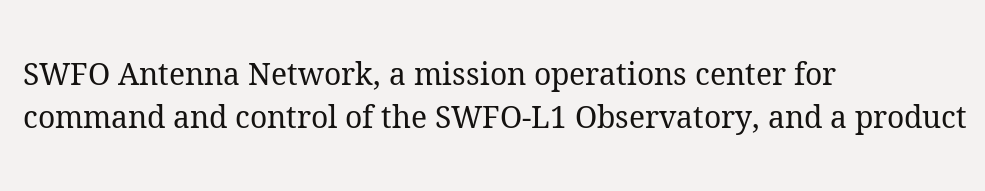SWFO Antenna Network, a mission operations center for command and control of the SWFO-L1 Observatory, and a product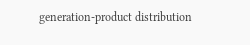generation-product distribution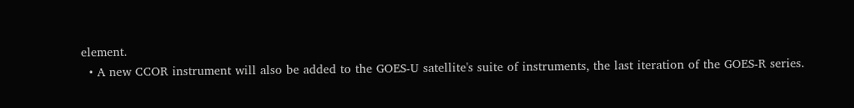element.
  • A new CCOR instrument will also be added to the GOES-U satellite's suite of instruments, the last iteration of the GOES-R series.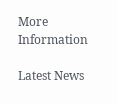More Information

Latest News